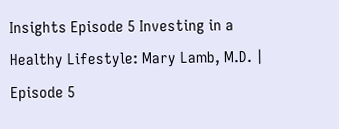Insights Episode 5 Investing in a Healthy Lifestyle: Mary Lamb, M.D. | Episode 5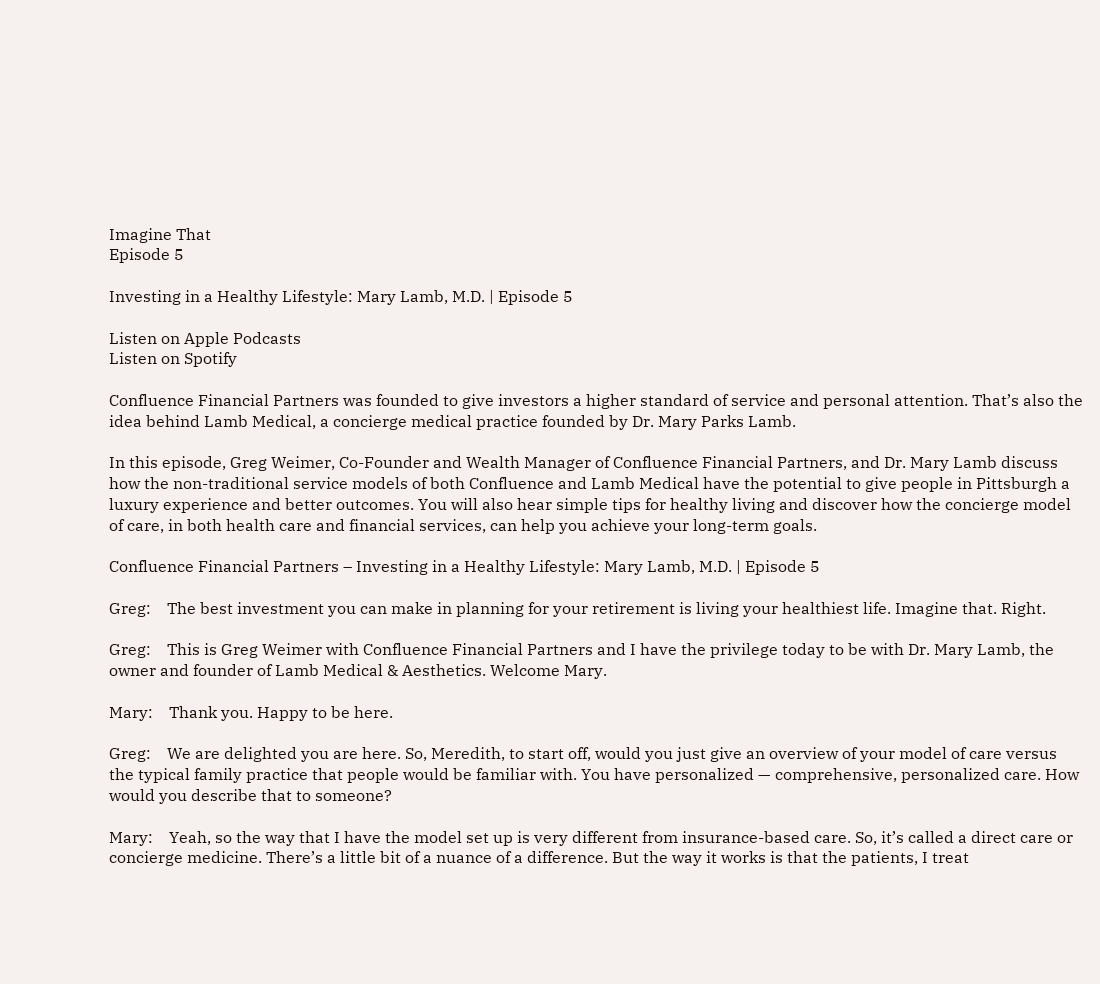Imagine That
Episode 5

Investing in a Healthy Lifestyle: Mary Lamb, M.D. | Episode 5

Listen on Apple Podcasts
Listen on Spotify

Confluence Financial Partners was founded to give investors a higher standard of service and personal attention. That’s also the idea behind Lamb Medical, a concierge medical practice founded by Dr. Mary Parks Lamb.

In this episode, Greg Weimer, Co-Founder and Wealth Manager of Confluence Financial Partners, and Dr. Mary Lamb discuss how the non-traditional service models of both Confluence and Lamb Medical have the potential to give people in Pittsburgh a luxury experience and better outcomes. You will also hear simple tips for healthy living and discover how the concierge model of care, in both health care and financial services, can help you achieve your long-term goals.

Confluence Financial Partners – Investing in a Healthy Lifestyle: Mary Lamb, M.D. | Episode 5

Greg:    The best investment you can make in planning for your retirement is living your healthiest life. Imagine that. Right.

Greg:    This is Greg Weimer with Confluence Financial Partners and I have the privilege today to be with Dr. Mary Lamb, the owner and founder of Lamb Medical & Aesthetics. Welcome Mary.

Mary:    Thank you. Happy to be here.

Greg:    We are delighted you are here. So, Meredith, to start off, would you just give an overview of your model of care versus the typical family practice that people would be familiar with. You have personalized — comprehensive, personalized care. How would you describe that to someone?

Mary:    Yeah, so the way that I have the model set up is very different from insurance-based care. So, it’s called a direct care or concierge medicine. There’s a little bit of a nuance of a difference. But the way it works is that the patients, I treat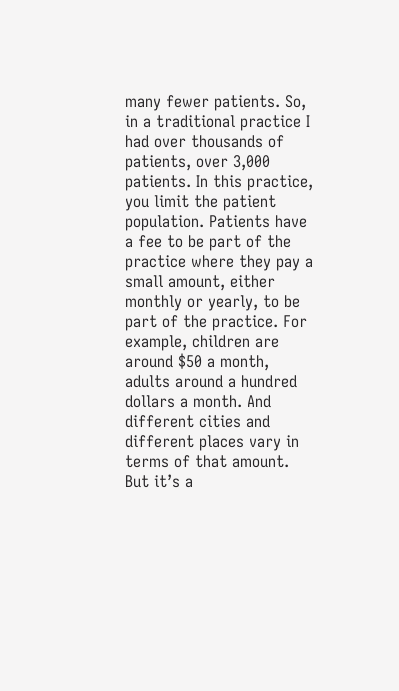many fewer patients. So, in a traditional practice I had over thousands of patients, over 3,000 patients. In this practice, you limit the patient population. Patients have a fee to be part of the practice where they pay a small amount, either monthly or yearly, to be part of the practice. For example, children are around $50 a month, adults around a hundred dollars a month. And different cities and different places vary in terms of that amount. But it’s a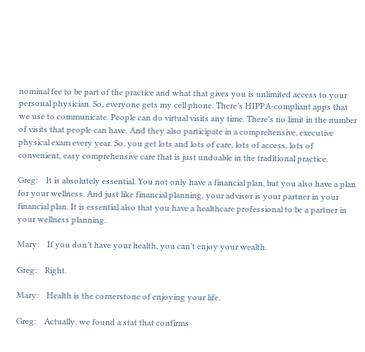nominal fee to be part of the practice and what that gives you is unlimited access to your personal physician. So, everyone gets my cell phone. There’s HIPPA-compliant apps that we use to communicate. People can do virtual visits any time. There’s no limit in the number of visits that people can have. And they also participate in a comprehensive, executive physical exam every year. So, you get lots and lots of care, lots of access, lots of convenient, easy comprehensive care that is just undoable in the traditional practice.

Greg:    It is absolutely essential. You not only have a financial plan, but you also have a plan for your wellness. And just like financial planning, your advisor is your partner in your financial plan. It is essential also that you have a healthcare professional to be a partner in your wellness planning.

Mary:    If you don’t have your health, you can’t enjoy your wealth.

Greg:    Right.

Mary:    Health is the cornerstone of enjoying your life.

Greg:    Actually, we found a stat that confirms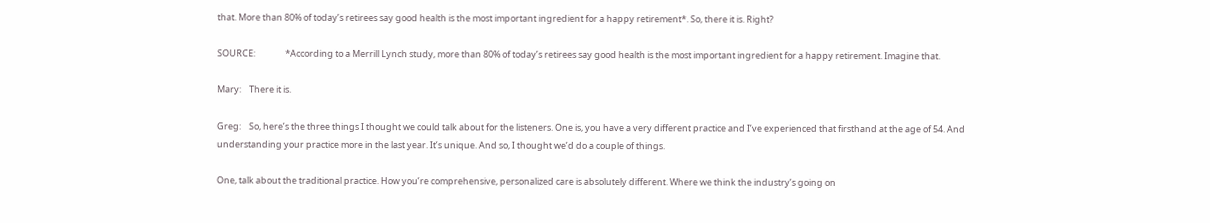that. More than 80% of today’s retirees say good health is the most important ingredient for a happy retirement*. So, there it is. Right?

SOURCE:               *According to a Merrill Lynch study, more than 80% of today’s retirees say good health is the most important ingredient for a happy retirement. Imagine that.

Mary:    There it is.

Greg:    So, here’s the three things I thought we could talk about for the listeners. One is, you have a very different practice and I’ve experienced that firsthand at the age of 54. And understanding your practice more in the last year. It’s unique. And so, I thought we’d do a couple of things.

One, talk about the traditional practice. How you’re comprehensive, personalized care is absolutely different. Where we think the industry’s going on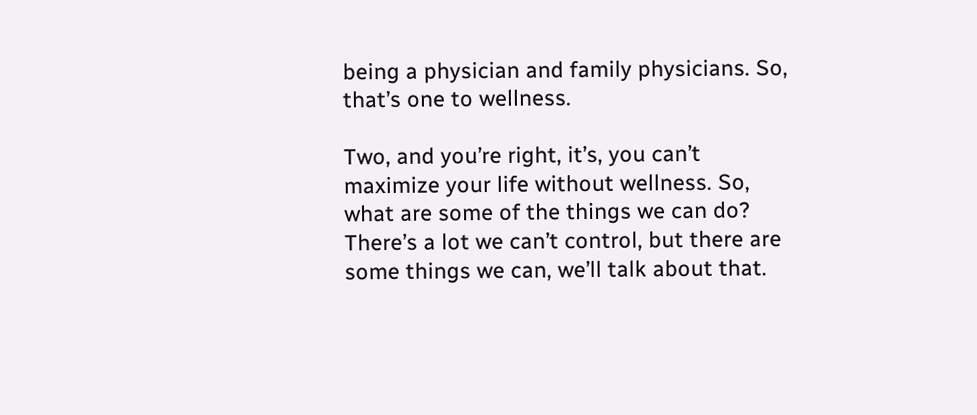being a physician and family physicians. So, that’s one to wellness.

Two, and you’re right, it’s, you can’t maximize your life without wellness. So, what are some of the things we can do? There’s a lot we can’t control, but there are some things we can, we’ll talk about that.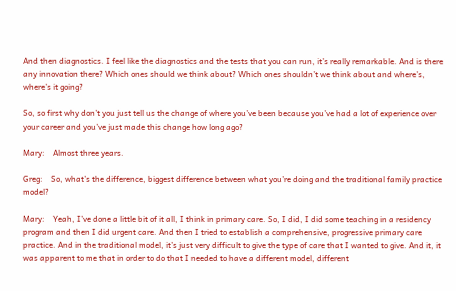And then diagnostics. I feel like the diagnostics and the tests that you can run, it’s really remarkable. And is there any innovation there? Which ones should we think about? Which ones shouldn’t we think about and where’s, where’s it going?

So, so first why don’t you just tell us the change of where you’ve been because you’ve had a lot of experience over your career and you’ve just made this change how long ago?

Mary:    Almost three years.

Greg:    So, what’s the difference, biggest difference between what you’re doing and the traditional family practice model?

Mary:    Yeah, I’ve done a little bit of it all, I think in primary care. So, I did, I did some teaching in a residency program and then I did urgent care. And then I tried to establish a comprehensive, progressive primary care practice. And in the traditional model, it’s just very difficult to give the type of care that I wanted to give. And it, it was apparent to me that in order to do that I needed to have a different model, different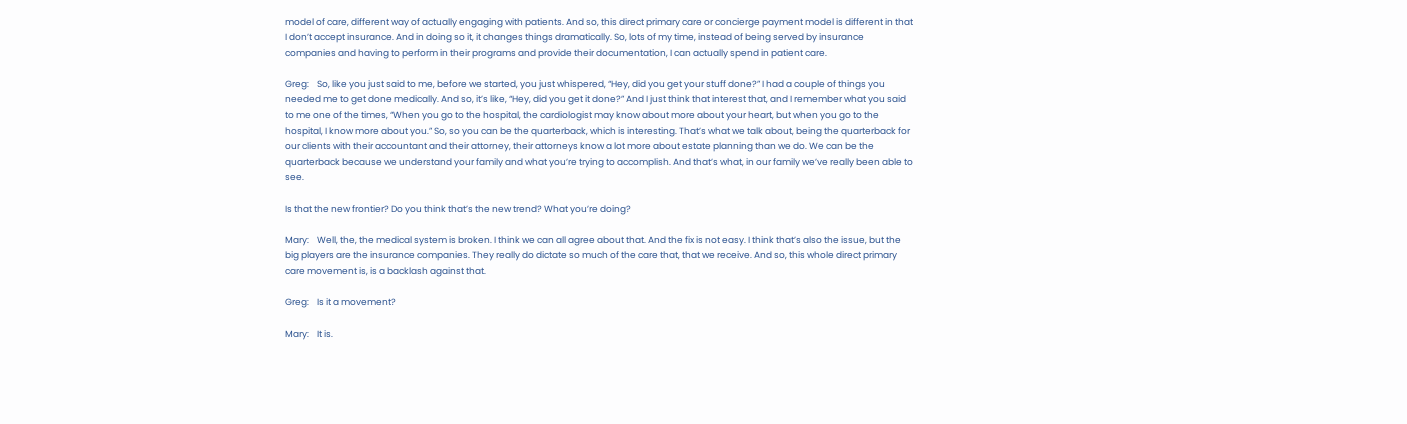model of care, different way of actually engaging with patients. And so, this direct primary care or concierge payment model is different in that I don’t accept insurance. And in doing so it, it changes things dramatically. So, lots of my time, instead of being served by insurance companies and having to perform in their programs and provide their documentation, I can actually spend in patient care.

Greg:    So, like you just said to me, before we started, you just whispered, “Hey, did you get your stuff done?” I had a couple of things you needed me to get done medically. And so, it’s like, “Hey, did you get it done?” And I just think that interest that, and I remember what you said to me one of the times, “When you go to the hospital, the cardiologist may know about more about your heart, but when you go to the hospital, I know more about you.” So, so you can be the quarterback, which is interesting. That’s what we talk about, being the quarterback for our clients with their accountant and their attorney, their attorneys know a lot more about estate planning than we do. We can be the quarterback because we understand your family and what you’re trying to accomplish. And that’s what, in our family we’ve really been able to see.

Is that the new frontier? Do you think that’s the new trend? What you’re doing?

Mary:    Well, the, the medical system is broken. I think we can all agree about that. And the fix is not easy. I think that’s also the issue, but the big players are the insurance companies. They really do dictate so much of the care that, that we receive. And so, this whole direct primary care movement is, is a backlash against that.

Greg:    Is it a movement?

Mary:    It is.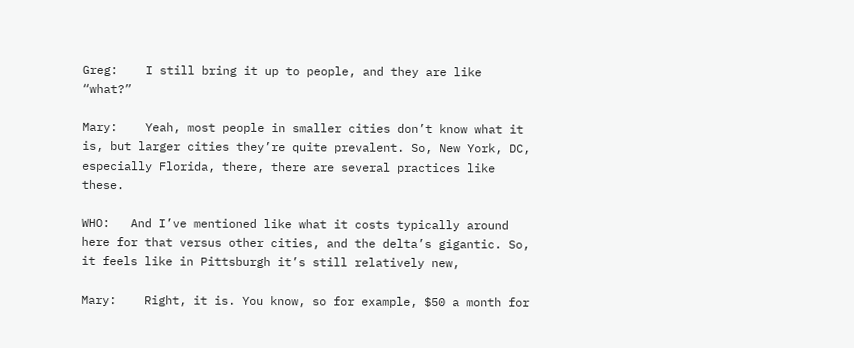Greg:    I still bring it up to people, and they are like “what?”

Mary:    Yeah, most people in smaller cities don’t know what it is, but larger cities they’re quite prevalent. So, New York, DC, especially Florida, there, there are several practices like these.

WHO:   And I’ve mentioned like what it costs typically around here for that versus other cities, and the delta’s gigantic. So, it feels like in Pittsburgh it’s still relatively new,

Mary:    Right, it is. You know, so for example, $50 a month for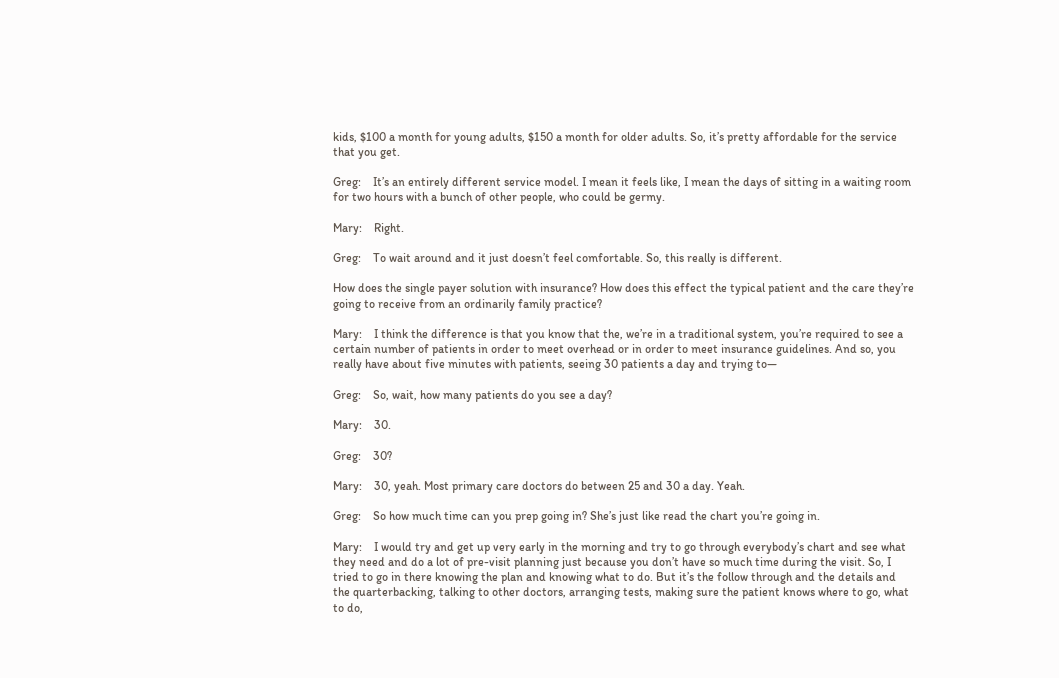kids, $100 a month for young adults, $150 a month for older adults. So, it’s pretty affordable for the service that you get.

Greg:    It’s an entirely different service model. I mean it feels like, I mean the days of sitting in a waiting room for two hours with a bunch of other people, who could be germy.

Mary:    Right.

Greg:    To wait around and it just doesn’t feel comfortable. So, this really is different.

How does the single payer solution with insurance? How does this effect the typical patient and the care they’re going to receive from an ordinarily family practice?

Mary:    I think the difference is that you know that the, we’re in a traditional system, you’re required to see a certain number of patients in order to meet overhead or in order to meet insurance guidelines. And so, you really have about five minutes with patients, seeing 30 patients a day and trying to—

Greg:    So, wait, how many patients do you see a day?

Mary:    30.

Greg:    30?

Mary:    30, yeah. Most primary care doctors do between 25 and 30 a day. Yeah.

Greg:    So how much time can you prep going in? She’s just like read the chart you’re going in.

Mary:    I would try and get up very early in the morning and try to go through everybody’s chart and see what they need and do a lot of pre-visit planning just because you don’t have so much time during the visit. So, I tried to go in there knowing the plan and knowing what to do. But it’s the follow through and the details and the quarterbacking, talking to other doctors, arranging tests, making sure the patient knows where to go, what to do,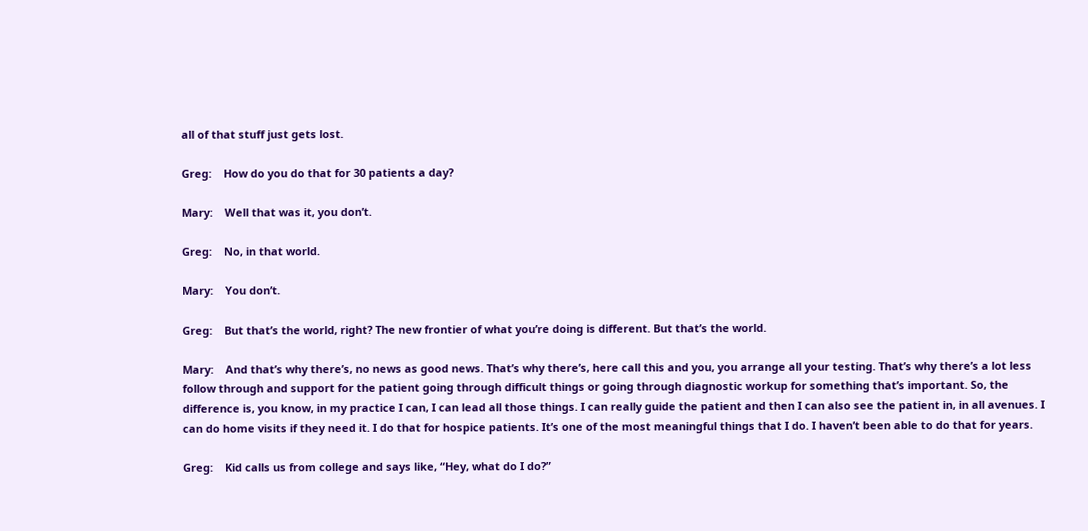all of that stuff just gets lost.

Greg:    How do you do that for 30 patients a day?

Mary:    Well that was it, you don’t.

Greg:    No, in that world.

Mary:    You don’t.

Greg:    But that’s the world, right? The new frontier of what you’re doing is different. But that’s the world.

Mary:    And that’s why there’s, no news as good news. That’s why there’s, here call this and you, you arrange all your testing. That’s why there’s a lot less follow through and support for the patient going through difficult things or going through diagnostic workup for something that’s important. So, the difference is, you know, in my practice I can, I can lead all those things. I can really guide the patient and then I can also see the patient in, in all avenues. I can do home visits if they need it. I do that for hospice patients. It’s one of the most meaningful things that I do. I haven’t been able to do that for years.

Greg:    Kid calls us from college and says like, “Hey, what do I do?”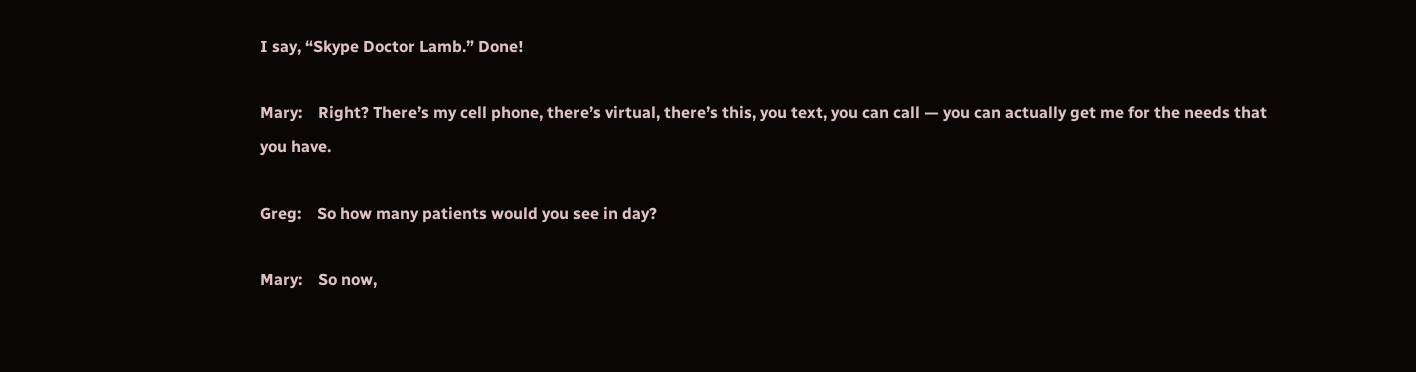I say, “Skype Doctor Lamb.” Done!

Mary:    Right? There’s my cell phone, there’s virtual, there’s this, you text, you can call — you can actually get me for the needs that you have.

Greg:    So how many patients would you see in day?

Mary:    So now,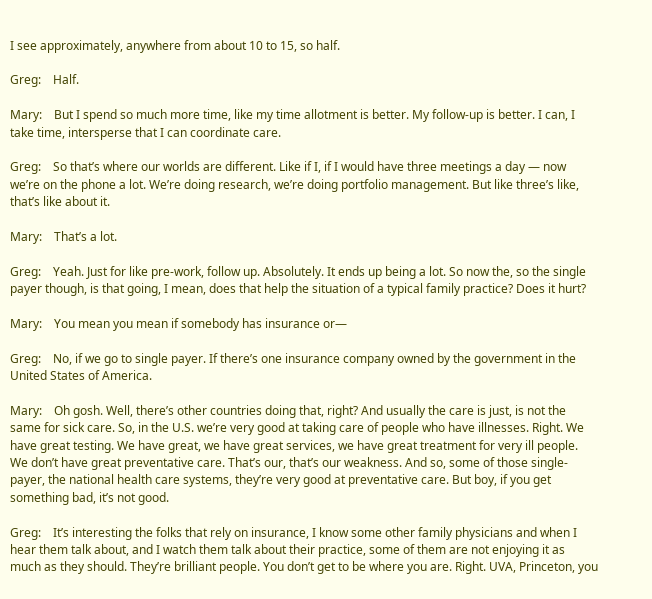I see approximately, anywhere from about 10 to 15, so half.

Greg:    Half.

Mary:    But I spend so much more time, like my time allotment is better. My follow-up is better. I can, I take time, intersperse that I can coordinate care.

Greg:    So that’s where our worlds are different. Like if I, if I would have three meetings a day — now we’re on the phone a lot. We’re doing research, we’re doing portfolio management. But like three’s like, that’s like about it.

Mary:    That’s a lot.

Greg:    Yeah. Just for like pre-work, follow up. Absolutely. It ends up being a lot. So now the, so the single payer though, is that going, I mean, does that help the situation of a typical family practice? Does it hurt?

Mary:    You mean you mean if somebody has insurance or—

Greg:    No, if we go to single payer. If there’s one insurance company owned by the government in the United States of America.

Mary:    Oh gosh. Well, there’s other countries doing that, right? And usually the care is just, is not the same for sick care. So, in the U.S. we’re very good at taking care of people who have illnesses. Right. We have great testing. We have great, we have great services, we have great treatment for very ill people. We don’t have great preventative care. That’s our, that’s our weakness. And so, some of those single-payer, the national health care systems, they’re very good at preventative care. But boy, if you get something bad, it’s not good.

Greg:    It’s interesting the folks that rely on insurance, I know some other family physicians and when I hear them talk about, and I watch them talk about their practice, some of them are not enjoying it as much as they should. They’re brilliant people. You don’t get to be where you are. Right. UVA, Princeton, you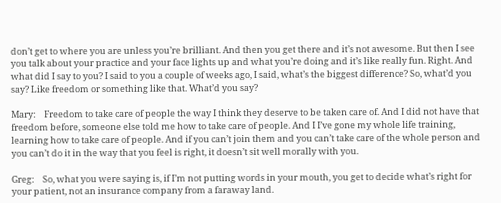don’t get to where you are unless you’re brilliant. And then you get there and it’s not awesome. But then I see you talk about your practice and your face lights up and what you’re doing and it’s like really fun. Right. And what did I say to you? I said to you a couple of weeks ago, I said, what’s the biggest difference? So, what’d you say? Like freedom or something like that. What’d you say?

Mary:    Freedom to take care of people the way I think they deserve to be taken care of. And I did not have that freedom before, someone else told me how to take care of people. And I I’ve gone my whole life training, learning how to take care of people. And if you can’t join them and you can’t take care of the whole person and you can’t do it in the way that you feel is right, it doesn’t sit well morally with you.

Greg:    So, what you were saying is, if I’m not putting words in your mouth, you get to decide what’s right for your patient, not an insurance company from a faraway land.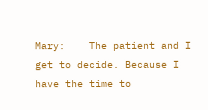Mary:    The patient and I get to decide. Because I have the time to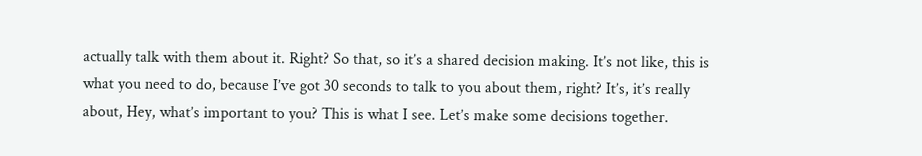actually talk with them about it. Right? So that, so it’s a shared decision making. It’s not like, this is what you need to do, because I’ve got 30 seconds to talk to you about them, right? It’s, it’s really about, Hey, what’s important to you? This is what I see. Let’s make some decisions together.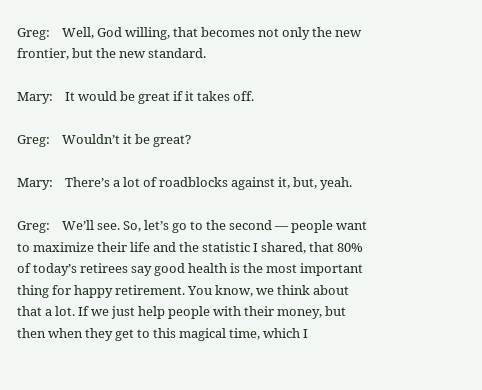Greg:    Well, God willing, that becomes not only the new frontier, but the new standard.

Mary:    It would be great if it takes off.

Greg:    Wouldn’t it be great?

Mary:    There’s a lot of roadblocks against it, but, yeah.

Greg:    We’ll see. So, let’s go to the second — people want to maximize their life and the statistic I shared, that 80% of today’s retirees say good health is the most important thing for happy retirement. You know, we think about that a lot. If we just help people with their money, but then when they get to this magical time, which I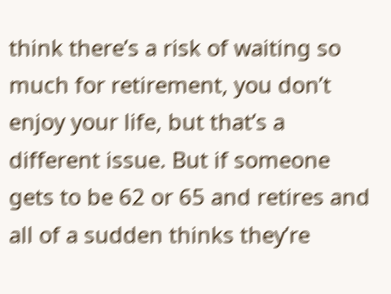think there’s a risk of waiting so much for retirement, you don’t enjoy your life, but that’s a different issue. But if someone gets to be 62 or 65 and retires and all of a sudden thinks they’re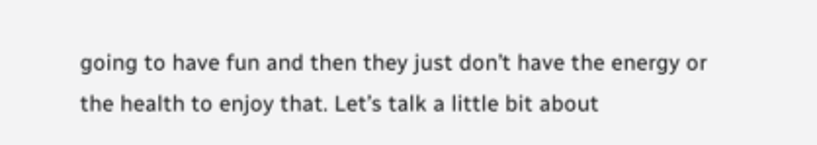going to have fun and then they just don’t have the energy or the health to enjoy that. Let’s talk a little bit about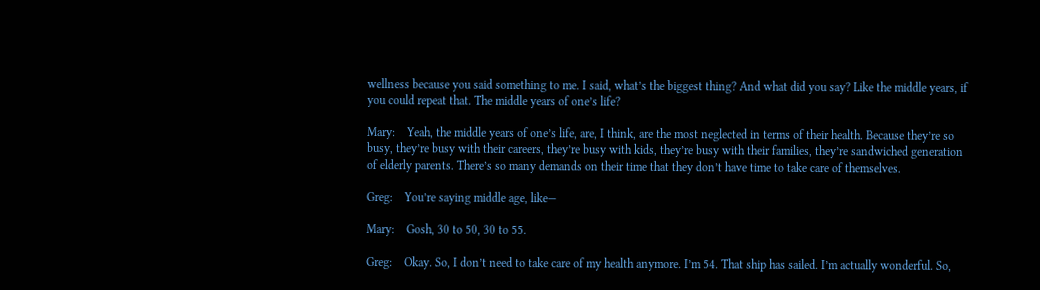wellness because you said something to me. I said, what’s the biggest thing? And what did you say? Like the middle years, if you could repeat that. The middle years of one’s life?

Mary:    Yeah, the middle years of one’s life, are, I think, are the most neglected in terms of their health. Because they’re so busy, they’re busy with their careers, they’re busy with kids, they’re busy with their families, they’re sandwiched generation of elderly parents. There’s so many demands on their time that they don’t have time to take care of themselves.

Greg:    You’re saying middle age, like—

Mary:    Gosh, 30 to 50, 30 to 55.

Greg:    Okay. So, I don’t need to take care of my health anymore. I’m 54. That ship has sailed. I’m actually wonderful. So,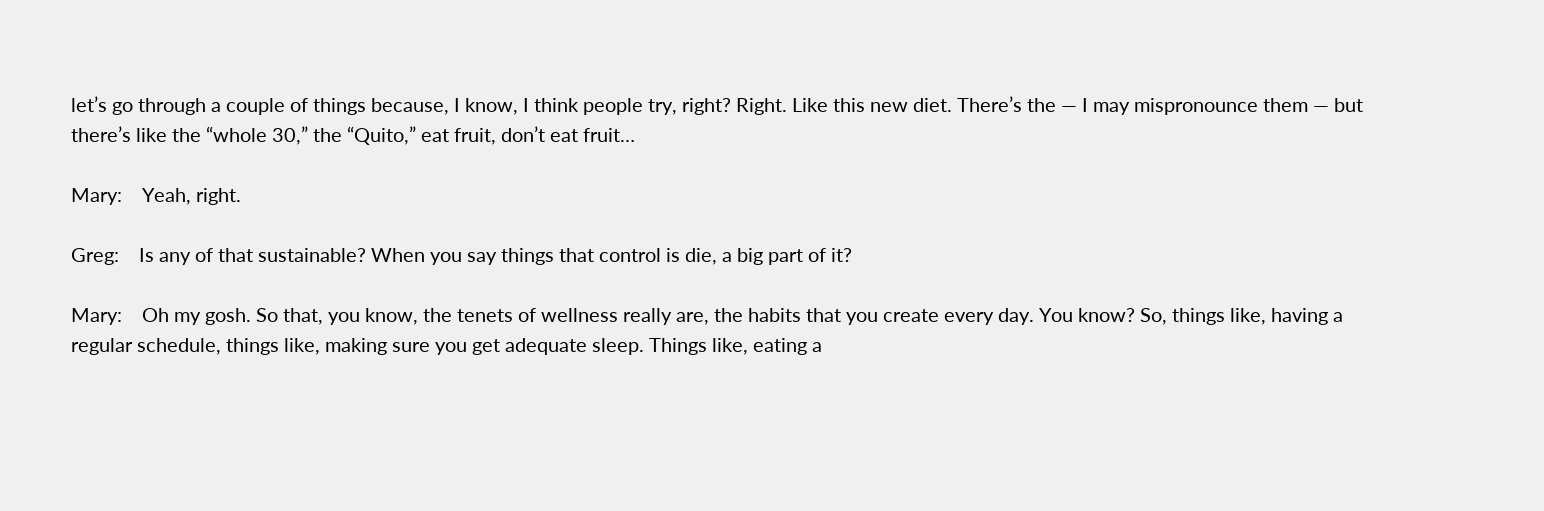let’s go through a couple of things because, I know, I think people try, right? Right. Like this new diet. There’s the — I may mispronounce them — but there’s like the “whole 30,” the “Quito,” eat fruit, don’t eat fruit…

Mary:    Yeah, right.

Greg:    Is any of that sustainable? When you say things that control is die, a big part of it?

Mary:    Oh my gosh. So that, you know, the tenets of wellness really are, the habits that you create every day. You know? So, things like, having a regular schedule, things like, making sure you get adequate sleep. Things like, eating a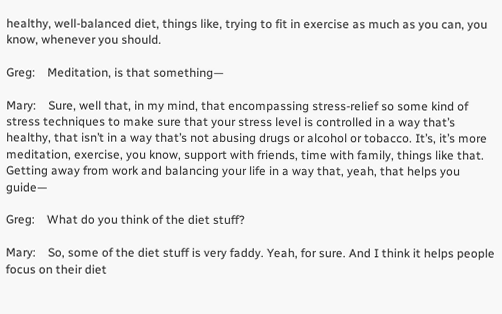healthy, well-balanced diet, things like, trying to fit in exercise as much as you can, you know, whenever you should.

Greg:    Meditation, is that something—

Mary:    Sure, well that, in my mind, that encompassing stress-relief so some kind of stress techniques to make sure that your stress level is controlled in a way that’s healthy, that isn’t in a way that’s not abusing drugs or alcohol or tobacco. It’s, it’s more meditation, exercise, you know, support with friends, time with family, things like that. Getting away from work and balancing your life in a way that, yeah, that helps you guide—

Greg:    What do you think of the diet stuff?

Mary:    So, some of the diet stuff is very faddy. Yeah, for sure. And I think it helps people focus on their diet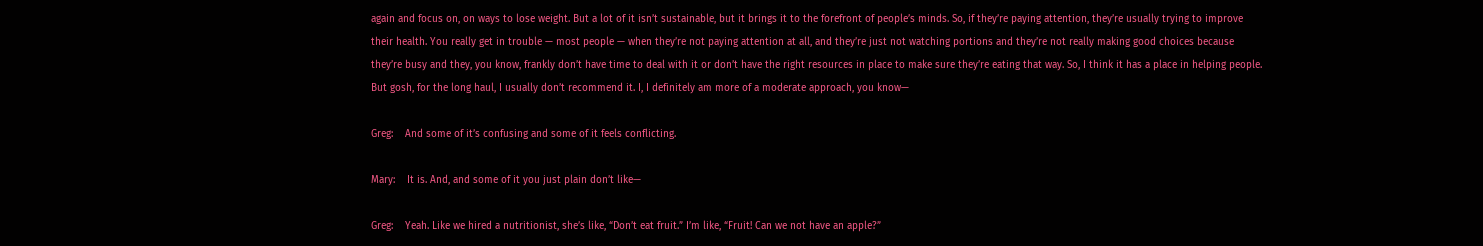again and focus on, on ways to lose weight. But a lot of it isn’t sustainable, but it brings it to the forefront of people’s minds. So, if they’re paying attention, they’re usually trying to improve their health. You really get in trouble — most people — when they’re not paying attention at all, and they’re just not watching portions and they’re not really making good choices because they’re busy and they, you know, frankly don’t have time to deal with it or don’t have the right resources in place to make sure they’re eating that way. So, I think it has a place in helping people. But gosh, for the long haul, I usually don’t recommend it. I, I definitely am more of a moderate approach, you know—

Greg:    And some of it’s confusing and some of it feels conflicting.

Mary:    It is. And, and some of it you just plain don’t like—

Greg:    Yeah. Like we hired a nutritionist, she’s like, “Don’t eat fruit.” I’m like, “Fruit! Can we not have an apple?”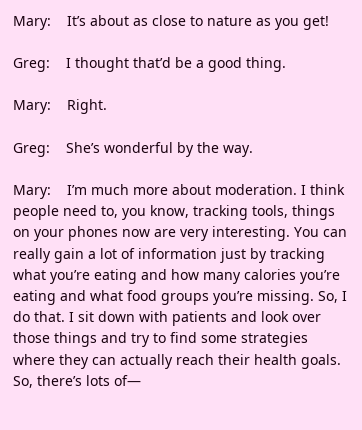Mary:    It’s about as close to nature as you get!

Greg:    I thought that’d be a good thing.

Mary:    Right.

Greg:    She’s wonderful by the way.

Mary:    I’m much more about moderation. I think people need to, you know, tracking tools, things on your phones now are very interesting. You can really gain a lot of information just by tracking what you’re eating and how many calories you’re eating and what food groups you’re missing. So, I do that. I sit down with patients and look over those things and try to find some strategies where they can actually reach their health goals. So, there’s lots of—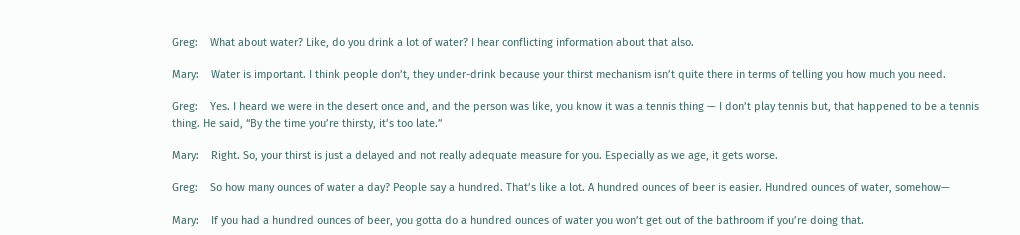Greg:    What about water? Like, do you drink a lot of water? I hear conflicting information about that also.

Mary:    Water is important. I think people don’t, they under-drink because your thirst mechanism isn’t quite there in terms of telling you how much you need.

Greg:    Yes. I heard we were in the desert once and, and the person was like, you know it was a tennis thing — I don’t play tennis but, that happened to be a tennis thing. He said, “By the time you’re thirsty, it’s too late.”

Mary:    Right. So, your thirst is just a delayed and not really adequate measure for you. Especially as we age, it gets worse.

Greg:    So how many ounces of water a day? People say a hundred. That’s like a lot. A hundred ounces of beer is easier. Hundred ounces of water, somehow—

Mary:    If you had a hundred ounces of beer, you gotta do a hundred ounces of water you won’t get out of the bathroom if you’re doing that.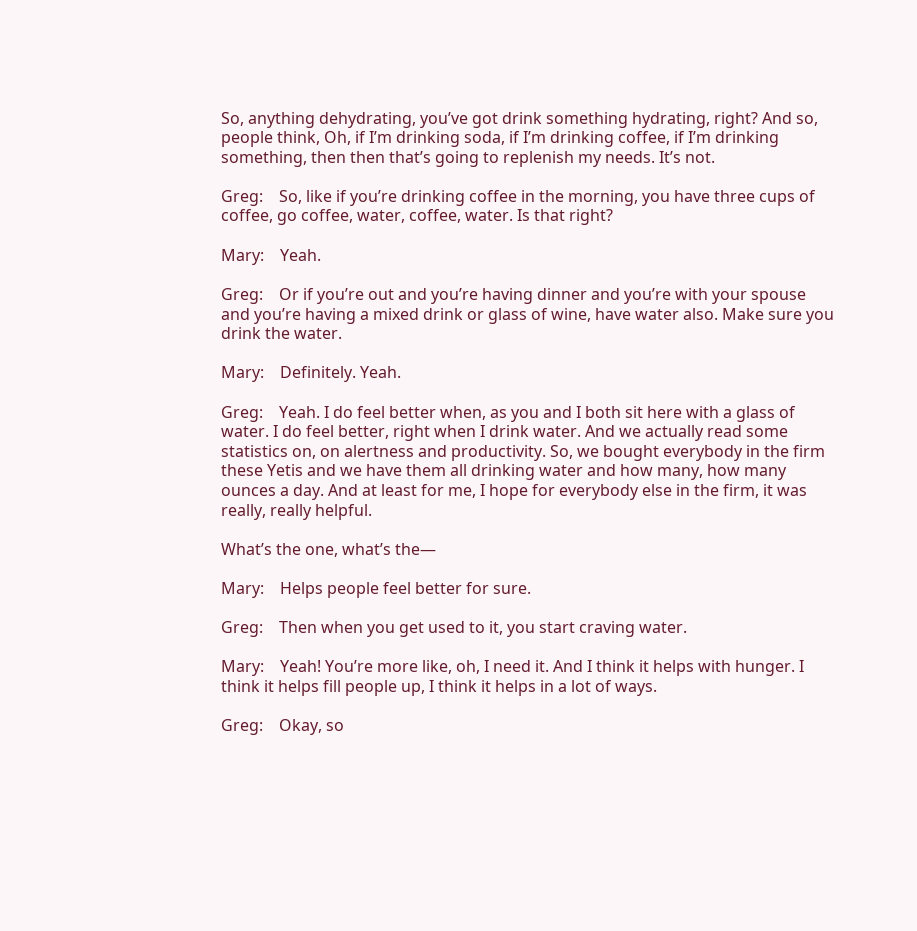So, anything dehydrating, you’ve got drink something hydrating, right? And so, people think, Oh, if I’m drinking soda, if I’m drinking coffee, if I’m drinking something, then then that’s going to replenish my needs. It’s not.

Greg:    So, like if you’re drinking coffee in the morning, you have three cups of coffee, go coffee, water, coffee, water. Is that right?

Mary:    Yeah.

Greg:    Or if you’re out and you’re having dinner and you’re with your spouse and you’re having a mixed drink or glass of wine, have water also. Make sure you drink the water.

Mary:    Definitely. Yeah.

Greg:    Yeah. I do feel better when, as you and I both sit here with a glass of water. I do feel better, right when I drink water. And we actually read some statistics on, on alertness and productivity. So, we bought everybody in the firm these Yetis and we have them all drinking water and how many, how many ounces a day. And at least for me, I hope for everybody else in the firm, it was really, really helpful.

What’s the one, what’s the—

Mary:    Helps people feel better for sure.

Greg:    Then when you get used to it, you start craving water.

Mary:    Yeah! You’re more like, oh, I need it. And I think it helps with hunger. I think it helps fill people up, I think it helps in a lot of ways.

Greg:    Okay, so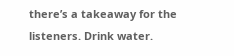there’s a takeaway for the listeners. Drink water.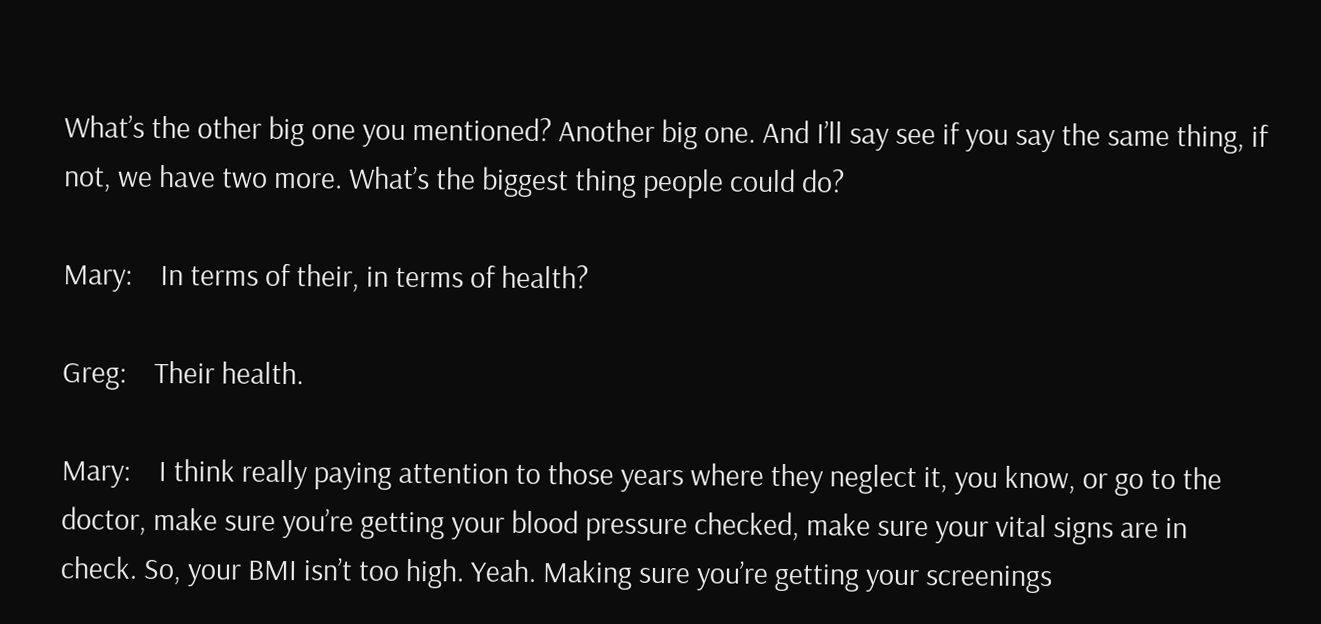What’s the other big one you mentioned? Another big one. And I’ll say see if you say the same thing, if not, we have two more. What’s the biggest thing people could do?

Mary:    In terms of their, in terms of health?

Greg:    Their health.

Mary:    I think really paying attention to those years where they neglect it, you know, or go to the doctor, make sure you’re getting your blood pressure checked, make sure your vital signs are in check. So, your BMI isn’t too high. Yeah. Making sure you’re getting your screenings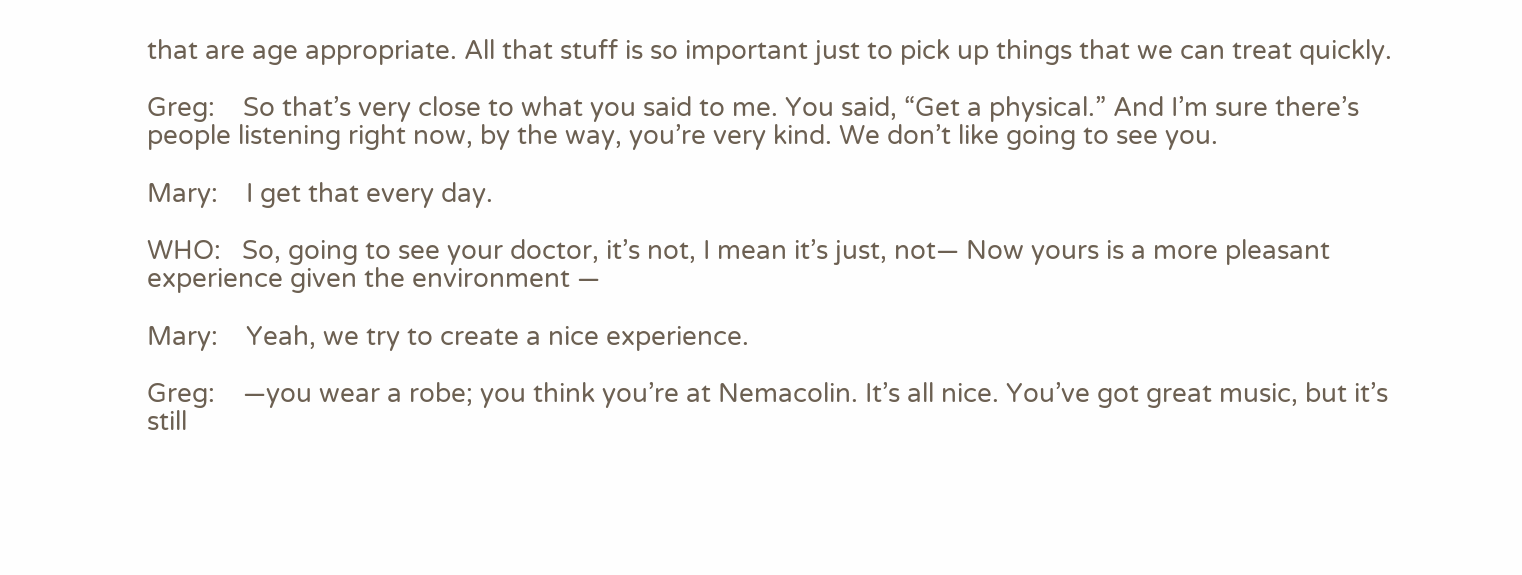that are age appropriate. All that stuff is so important just to pick up things that we can treat quickly.

Greg:    So that’s very close to what you said to me. You said, “Get a physical.” And I’m sure there’s people listening right now, by the way, you’re very kind. We don’t like going to see you.

Mary:    I get that every day.

WHO:   So, going to see your doctor, it’s not, I mean it’s just, not— Now yours is a more pleasant experience given the environment —

Mary:    Yeah, we try to create a nice experience.

Greg:    —you wear a robe; you think you’re at Nemacolin. It’s all nice. You’ve got great music, but it’s still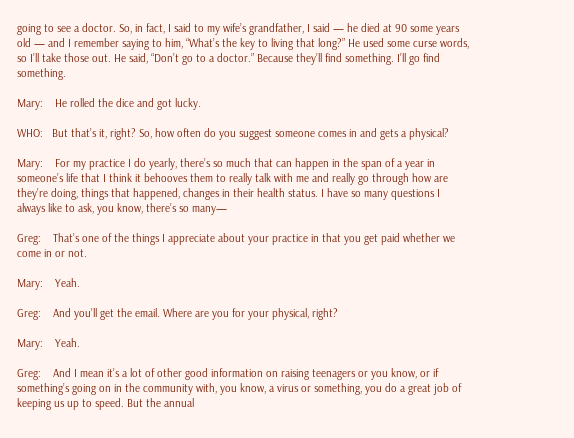going to see a doctor. So, in fact, I said to my wife’s grandfather, I said — he died at 90 some years old — and I remember saying to him, “What’s the key to living that long?” He used some curse words, so I’ll take those out. He said, “Don’t go to a doctor.” Because they’ll find something. I’ll go find something.

Mary:    He rolled the dice and got lucky.

WHO:   But that’s it, right? So, how often do you suggest someone comes in and gets a physical?

Mary:    For my practice I do yearly, there’s so much that can happen in the span of a year in someone’s life that I think it behooves them to really talk with me and really go through how are they’re doing, things that happened, changes in their health status. I have so many questions I always like to ask, you know, there’s so many—

Greg:    That’s one of the things I appreciate about your practice in that you get paid whether we come in or not.

Mary:    Yeah.

Greg:    And you’ll get the email. Where are you for your physical, right?

Mary:    Yeah.

Greg:    And I mean it’s a lot of other good information on raising teenagers or you know, or if something’s going on in the community with, you know, a virus or something, you do a great job of keeping us up to speed. But the annual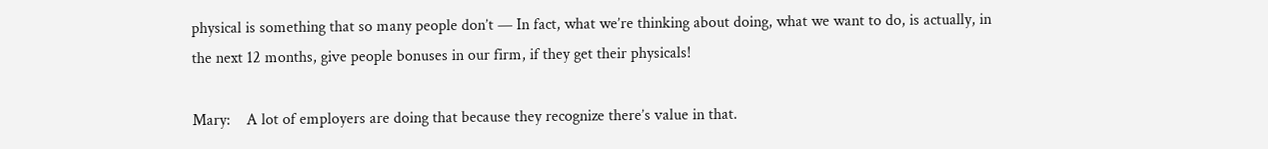physical is something that so many people don’t — In fact, what we’re thinking about doing, what we want to do, is actually, in the next 12 months, give people bonuses in our firm, if they get their physicals!

Mary:    A lot of employers are doing that because they recognize there’s value in that.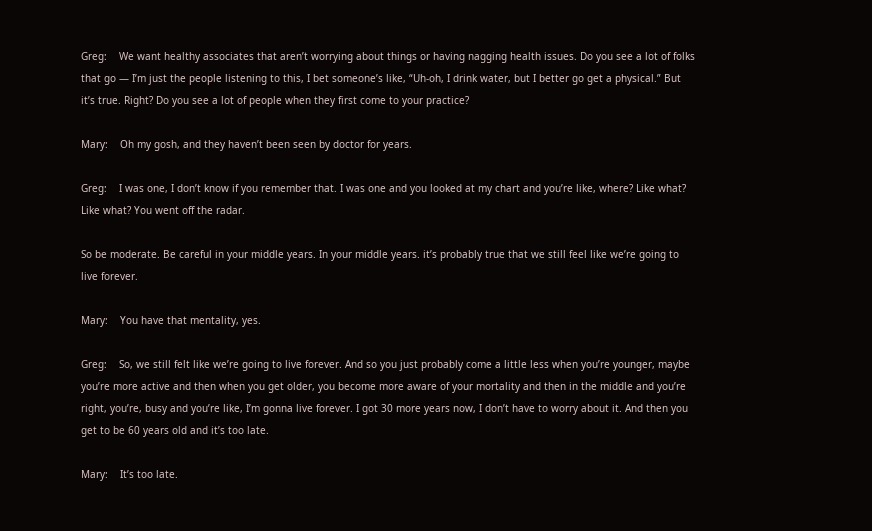Greg:    We want healthy associates that aren’t worrying about things or having nagging health issues. Do you see a lot of folks that go — I’m just the people listening to this, I bet someone’s like, “Uh-oh, I drink water, but I better go get a physical.” But it’s true. Right? Do you see a lot of people when they first come to your practice?

Mary:    Oh my gosh, and they haven’t been seen by doctor for years.

Greg:    I was one, I don’t know if you remember that. I was one and you looked at my chart and you’re like, where? Like what? Like what? You went off the radar.

So be moderate. Be careful in your middle years. In your middle years. it’s probably true that we still feel like we’re going to live forever.

Mary:    You have that mentality, yes.

Greg:    So, we still felt like we’re going to live forever. And so you just probably come a little less when you’re younger, maybe you’re more active and then when you get older, you become more aware of your mortality and then in the middle and you’re right, you’re, busy and you’re like, I’m gonna live forever. I got 30 more years now, I don’t have to worry about it. And then you get to be 60 years old and it’s too late.

Mary:    It’s too late.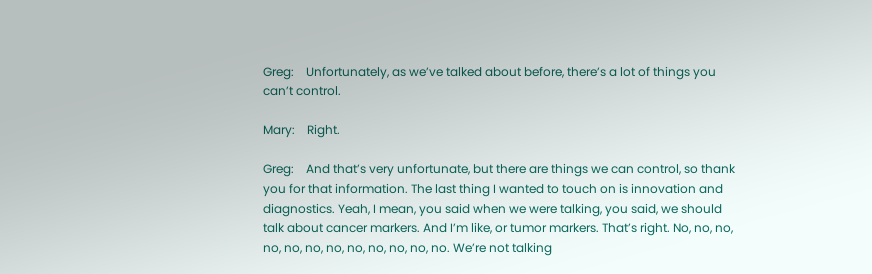Greg:    Unfortunately, as we’ve talked about before, there’s a lot of things you can’t control.

Mary:    Right.

Greg:    And that’s very unfortunate, but there are things we can control, so thank you for that information. The last thing I wanted to touch on is innovation and diagnostics. Yeah, I mean, you said when we were talking, you said, we should talk about cancer markers. And I’m like, or tumor markers. That’s right. No, no, no, no, no, no, no, no, no, no, no, no. We’re not talking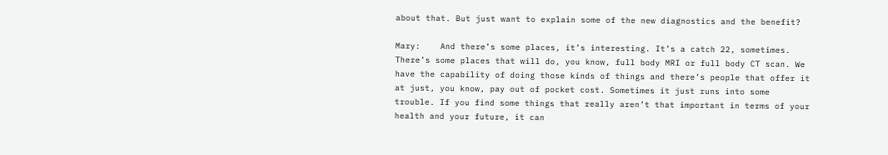about that. But just want to explain some of the new diagnostics and the benefit?

Mary:    And there’s some places, it’s interesting. It’s a catch 22, sometimes. There’s some places that will do, you know, full body MRI or full body CT scan. We have the capability of doing those kinds of things and there’s people that offer it at just, you know, pay out of pocket cost. Sometimes it just runs into some trouble. If you find some things that really aren’t that important in terms of your health and your future, it can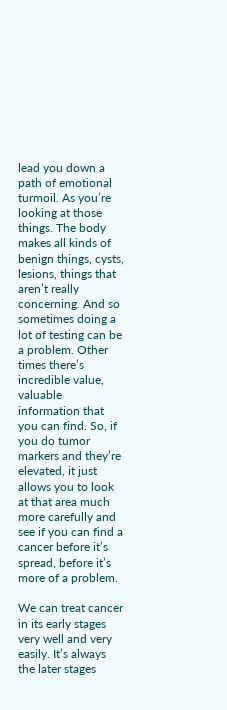lead you down a path of emotional turmoil. As you’re looking at those things. The body makes all kinds of benign things, cysts, lesions, things that aren’t really concerning. And so sometimes doing a lot of testing can be a problem. Other times there’s incredible value, valuable information that you can find. So, if you do tumor markers and they’re elevated, it just allows you to look at that area much more carefully and see if you can find a cancer before it’s spread, before it’s more of a problem.

We can treat cancer in its early stages very well and very easily. It’s always the later stages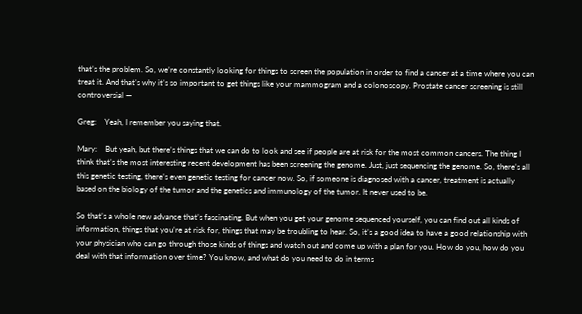that’s the problem. So, we’re constantly looking for things to screen the population in order to find a cancer at a time where you can treat it. And that’s why it’s so important to get things like your mammogram and a colonoscopy. Prostate cancer screening is still controversial —

Greg:    Yeah, I remember you saying that.

Mary:    But yeah, but there’s things that we can do to look and see if people are at risk for the most common cancers. The thing I think that’s the most interesting recent development has been screening the genome. Just, just sequencing the genome. So, there’s all this genetic testing, there’s even genetic testing for cancer now. So, if someone is diagnosed with a cancer, treatment is actually based on the biology of the tumor and the genetics and immunology of the tumor. It never used to be.

So that’s a whole new advance that’s fascinating. But when you get your genome sequenced yourself, you can find out all kinds of information, things that you’re at risk for, things that may be troubling to hear. So, it’s a good idea to have a good relationship with your physician who can go through those kinds of things and watch out and come up with a plan for you. How do you, how do you deal with that information over time? You know, and what do you need to do in terms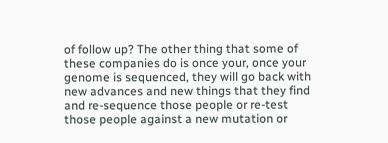of follow up? The other thing that some of these companies do is once your, once your genome is sequenced, they will go back with new advances and new things that they find and re-sequence those people or re-test those people against a new mutation or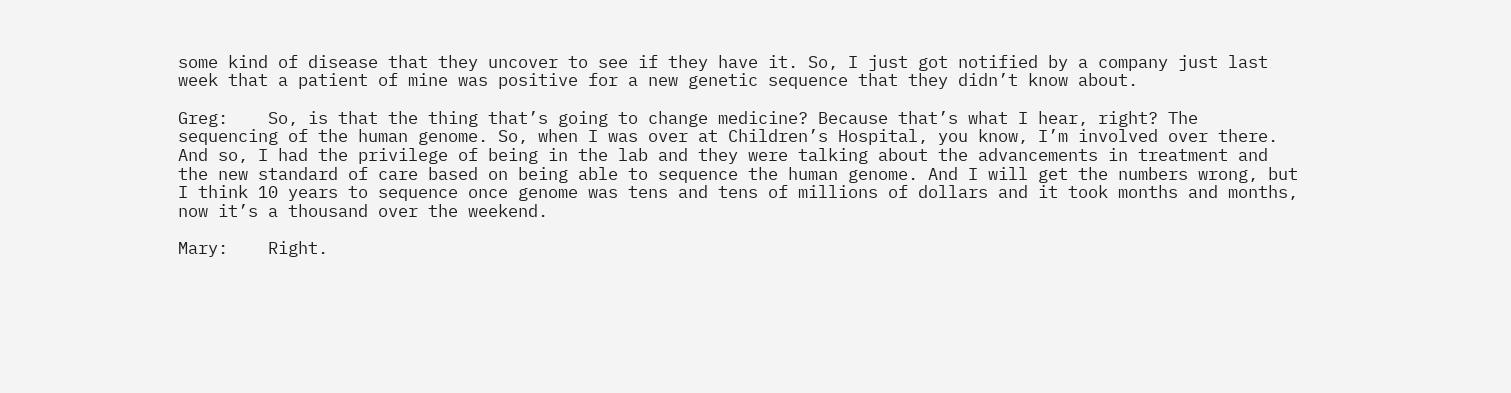some kind of disease that they uncover to see if they have it. So, I just got notified by a company just last week that a patient of mine was positive for a new genetic sequence that they didn’t know about.

Greg:    So, is that the thing that’s going to change medicine? Because that’s what I hear, right? The sequencing of the human genome. So, when I was over at Children’s Hospital, you know, I’m involved over there. And so, I had the privilege of being in the lab and they were talking about the advancements in treatment and the new standard of care based on being able to sequence the human genome. And I will get the numbers wrong, but I think 10 years to sequence once genome was tens and tens of millions of dollars and it took months and months, now it’s a thousand over the weekend.

Mary:    Right.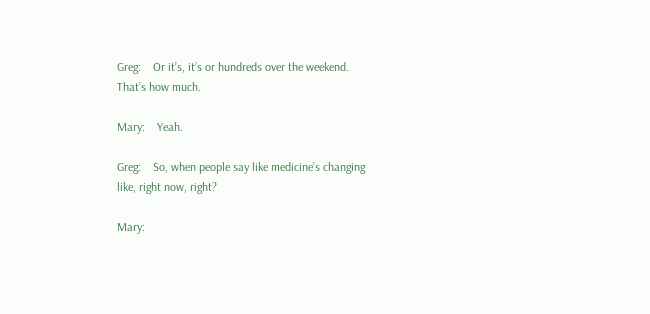Greg:    Or it’s, it’s or hundreds over the weekend. That’s how much.

Mary:    Yeah.

Greg:    So, when people say like medicine’s changing like, right now, right?

Mary: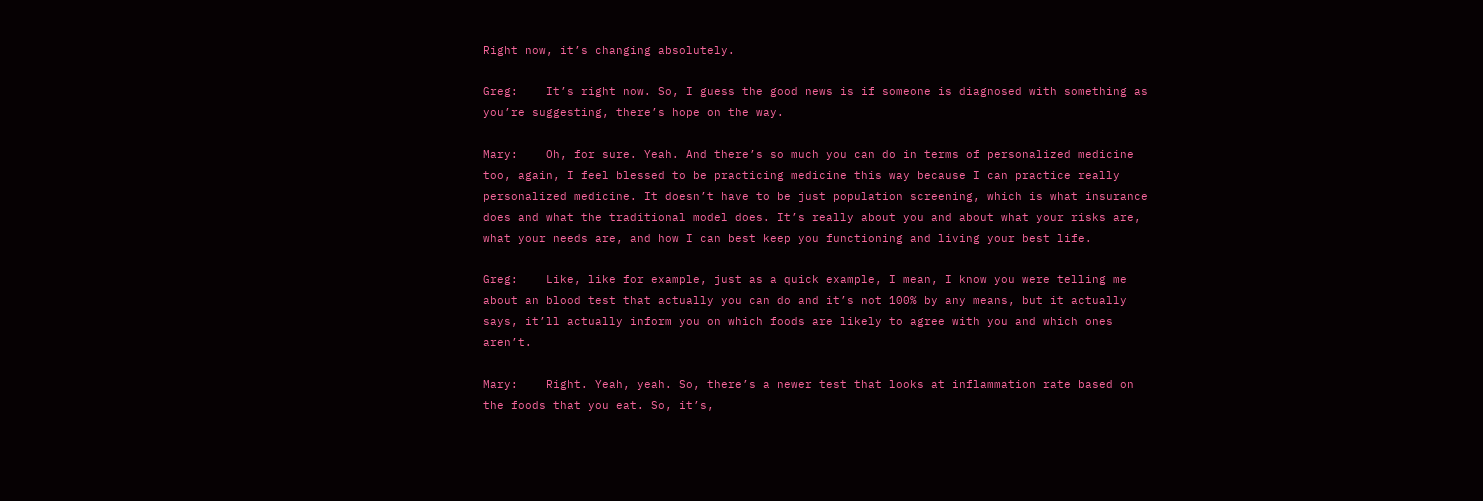Right now, it’s changing absolutely.

Greg:    It’s right now. So, I guess the good news is if someone is diagnosed with something as you’re suggesting, there’s hope on the way.

Mary:    Oh, for sure. Yeah. And there’s so much you can do in terms of personalized medicine too, again, I feel blessed to be practicing medicine this way because I can practice really personalized medicine. It doesn’t have to be just population screening, which is what insurance does and what the traditional model does. It’s really about you and about what your risks are, what your needs are, and how I can best keep you functioning and living your best life.

Greg:    Like, like for example, just as a quick example, I mean, I know you were telling me about an blood test that actually you can do and it’s not 100% by any means, but it actually says, it’ll actually inform you on which foods are likely to agree with you and which ones aren’t.

Mary:    Right. Yeah, yeah. So, there’s a newer test that looks at inflammation rate based on the foods that you eat. So, it’s,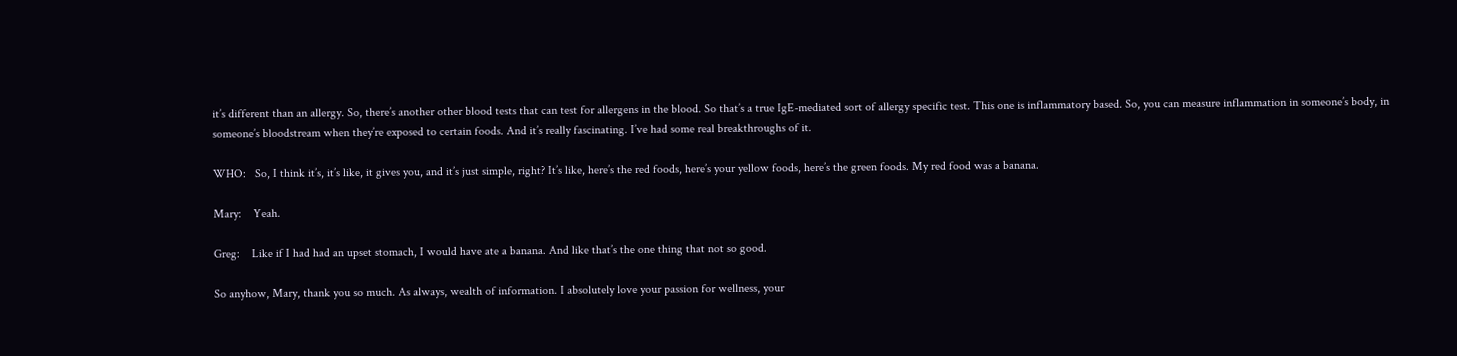it’s different than an allergy. So, there’s another other blood tests that can test for allergens in the blood. So that’s a true IgE-mediated sort of allergy specific test. This one is inflammatory based. So, you can measure inflammation in someone’s body, in someone’s bloodstream when they’re exposed to certain foods. And it’s really fascinating. I’ve had some real breakthroughs of it.

WHO:   So, I think it’s, it’s like, it gives you, and it’s just simple, right? It’s like, here’s the red foods, here’s your yellow foods, here’s the green foods. My red food was a banana.

Mary:    Yeah.

Greg:    Like if I had had an upset stomach, I would have ate a banana. And like that’s the one thing that not so good.

So anyhow, Mary, thank you so much. As always, wealth of information. I absolutely love your passion for wellness, your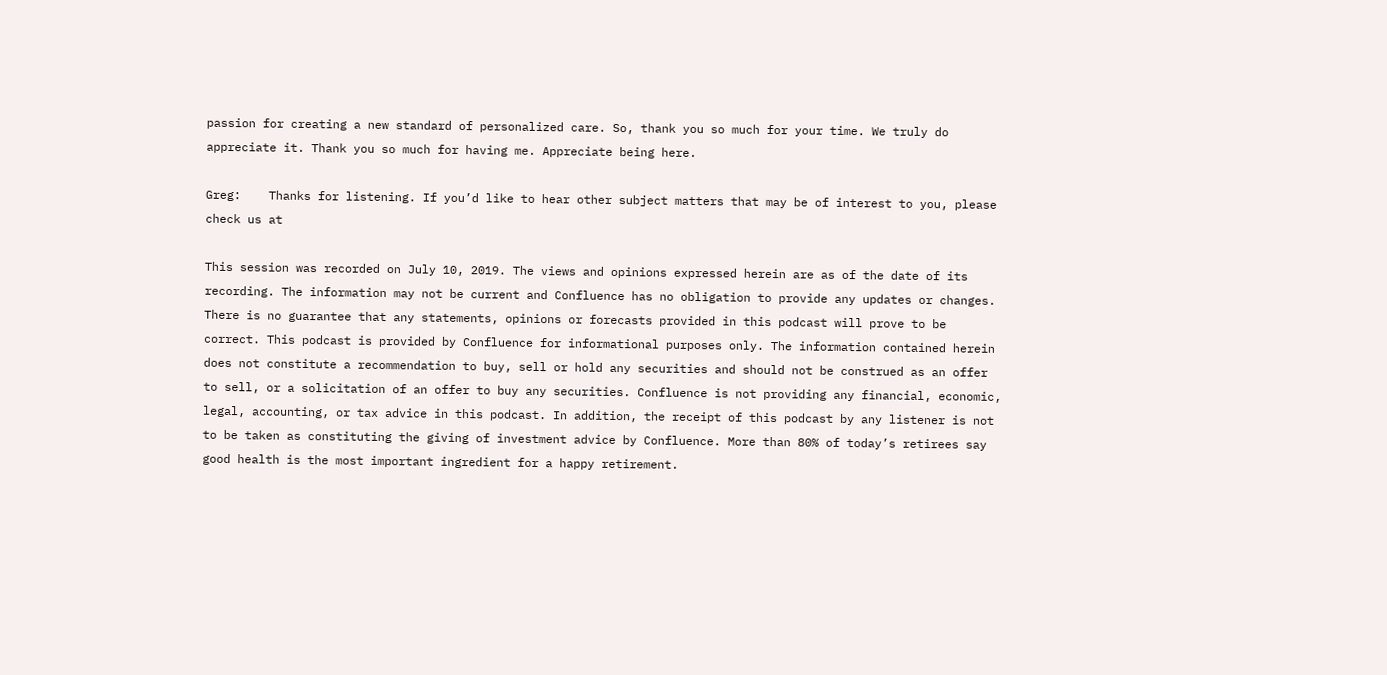passion for creating a new standard of personalized care. So, thank you so much for your time. We truly do appreciate it. Thank you so much for having me. Appreciate being here.

Greg:    Thanks for listening. If you’d like to hear other subject matters that may be of interest to you, please check us at

This session was recorded on July 10, 2019. The views and opinions expressed herein are as of the date of its recording. The information may not be current and Confluence has no obligation to provide any updates or changes. There is no guarantee that any statements, opinions or forecasts provided in this podcast will prove to be correct. This podcast is provided by Confluence for informational purposes only. The information contained herein does not constitute a recommendation to buy, sell or hold any securities and should not be construed as an offer to sell, or a solicitation of an offer to buy any securities. Confluence is not providing any financial, economic, legal, accounting, or tax advice in this podcast. In addition, the receipt of this podcast by any listener is not to be taken as constituting the giving of investment advice by Confluence. More than 80% of today’s retirees say good health is the most important ingredient for a happy retirement.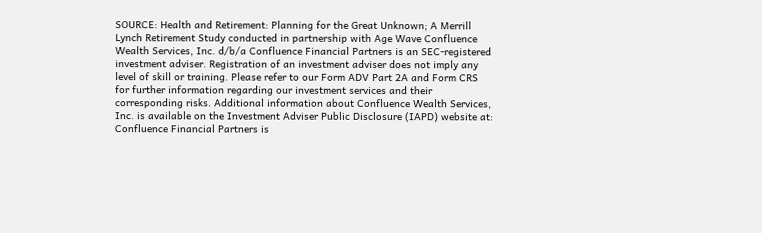SOURCE: Health and Retirement: Planning for the Great Unknown; A Merrill Lynch Retirement Study conducted in partnership with Age Wave Confluence Wealth Services, Inc. d/b/a Confluence Financial Partners is an SEC-registered investment adviser. Registration of an investment adviser does not imply any level of skill or training. Please refer to our Form ADV Part 2A and Form CRS for further information regarding our investment services and their corresponding risks. Additional information about Confluence Wealth Services, Inc. is available on the Investment Adviser Public Disclosure (IAPD) website at: Confluence Financial Partners is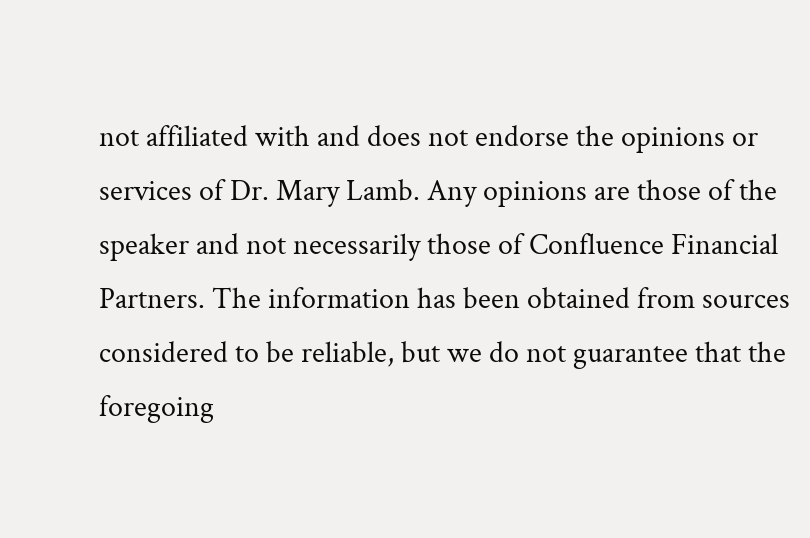not affiliated with and does not endorse the opinions or services of Dr. Mary Lamb. Any opinions are those of the speaker and not necessarily those of Confluence Financial Partners. The information has been obtained from sources considered to be reliable, but we do not guarantee that the foregoing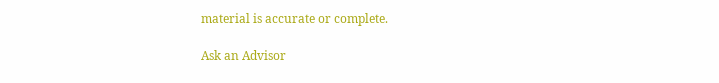material is accurate or complete.

Ask an Advisor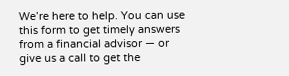We’re here to help. You can use this form to get timely answers from a financial advisor — or give us a call to get the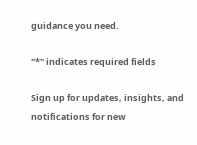guidance you need.

"*" indicates required fields

Sign up for updates, insights, and notifications for new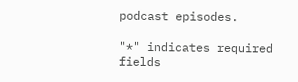podcast episodes.

"*" indicates required fields